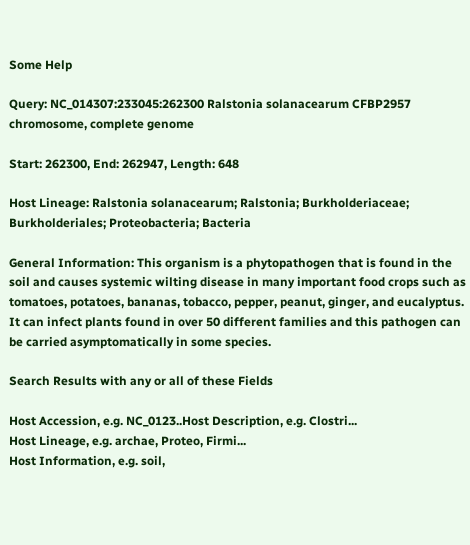Some Help

Query: NC_014307:233045:262300 Ralstonia solanacearum CFBP2957 chromosome, complete genome

Start: 262300, End: 262947, Length: 648

Host Lineage: Ralstonia solanacearum; Ralstonia; Burkholderiaceae; Burkholderiales; Proteobacteria; Bacteria

General Information: This organism is a phytopathogen that is found in the soil and causes systemic wilting disease in many important food crops such as tomatoes, potatoes, bananas, tobacco, pepper, peanut, ginger, and eucalyptus. It can infect plants found in over 50 different families and this pathogen can be carried asymptomatically in some species.

Search Results with any or all of these Fields

Host Accession, e.g. NC_0123..Host Description, e.g. Clostri...
Host Lineage, e.g. archae, Proteo, Firmi...
Host Information, e.g. soil,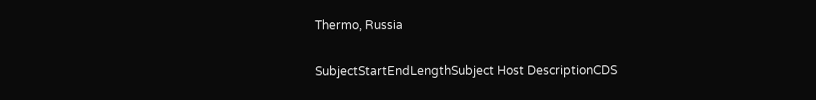Thermo, Russia

SubjectStartEndLengthSubject Host DescriptionCDS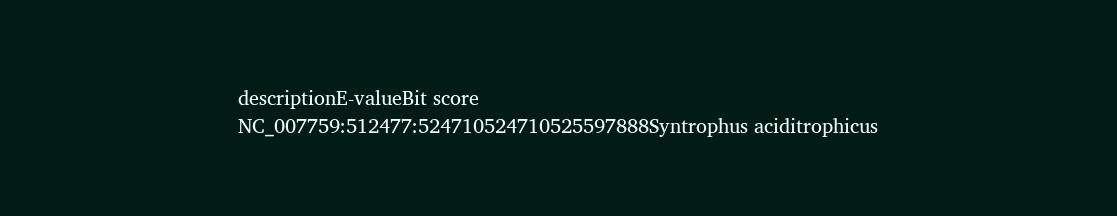descriptionE-valueBit score
NC_007759:512477:524710524710525597888Syntrophus aciditrophicus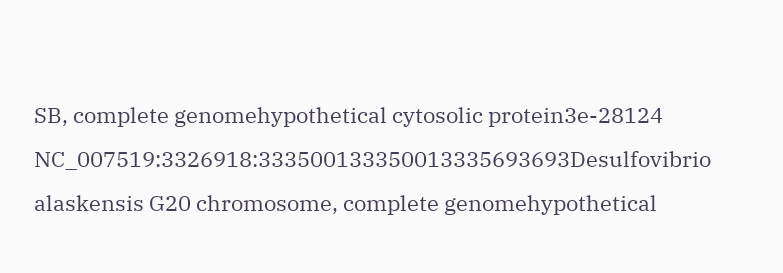SB, complete genomehypothetical cytosolic protein3e-28124
NC_007519:3326918:333500133350013335693693Desulfovibrio alaskensis G20 chromosome, complete genomehypothetical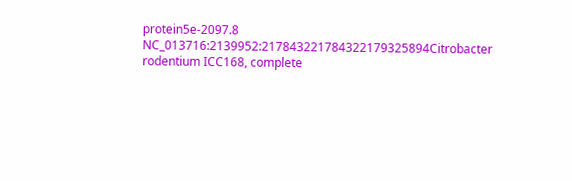protein5e-2097.8
NC_013716:2139952:217843221784322179325894Citrobacter rodentium ICC168, complete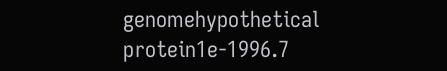genomehypothetical protein1e-1996.7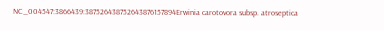NC_004547:3866439:387526438752643876157894Erwinia carotovora subsp. atroseptica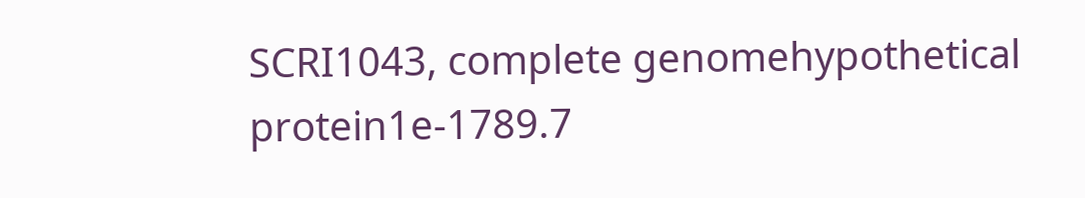SCRI1043, complete genomehypothetical protein1e-1789.7